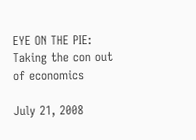EYE ON THE PIE: Taking the con out of economics

July 21, 2008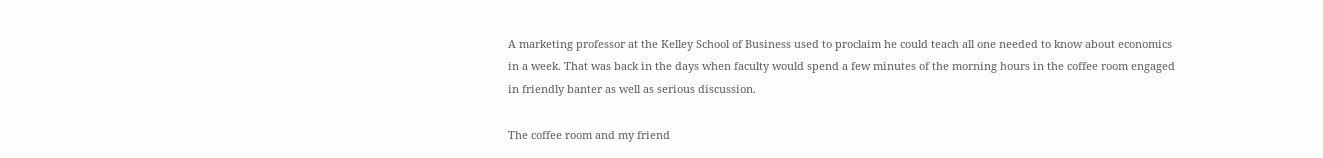A marketing professor at the Kelley School of Business used to proclaim he could teach all one needed to know about economics in a week. That was back in the days when faculty would spend a few minutes of the morning hours in the coffee room engaged in friendly banter as well as serious discussion.

The coffee room and my friend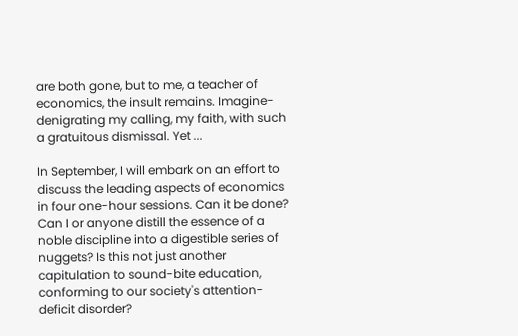are both gone, but to me, a teacher of economics, the insult remains. Imagine-denigrating my calling, my faith, with such a gratuitous dismissal. Yet ...

In September, I will embark on an effort to discuss the leading aspects of economics in four one-hour sessions. Can it be done? Can I or anyone distill the essence of a noble discipline into a digestible series of nuggets? Is this not just another capitulation to sound-bite education, conforming to our society's attention-deficit disorder?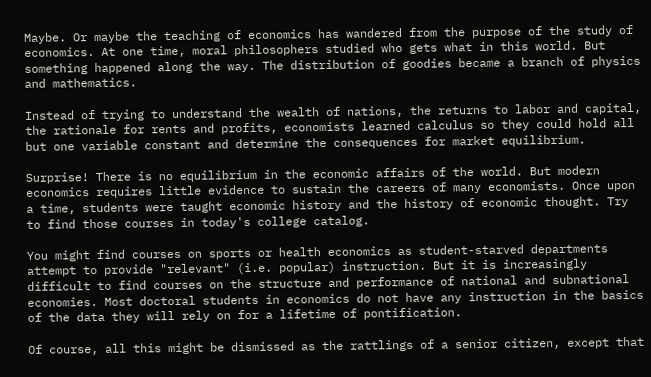Maybe. Or maybe the teaching of economics has wandered from the purpose of the study of economics. At one time, moral philosophers studied who gets what in this world. But something happened along the way. The distribution of goodies became a branch of physics and mathematics.

Instead of trying to understand the wealth of nations, the returns to labor and capital, the rationale for rents and profits, economists learned calculus so they could hold all but one variable constant and determine the consequences for market equilibrium.

Surprise! There is no equilibrium in the economic affairs of the world. But modern economics requires little evidence to sustain the careers of many economists. Once upon a time, students were taught economic history and the history of economic thought. Try to find those courses in today's college catalog.

You might find courses on sports or health economics as student-starved departments attempt to provide "relevant" (i.e. popular) instruction. But it is increasingly difficult to find courses on the structure and performance of national and subnational economies. Most doctoral students in economics do not have any instruction in the basics of the data they will rely on for a lifetime of pontification.

Of course, all this might be dismissed as the rattlings of a senior citizen, except that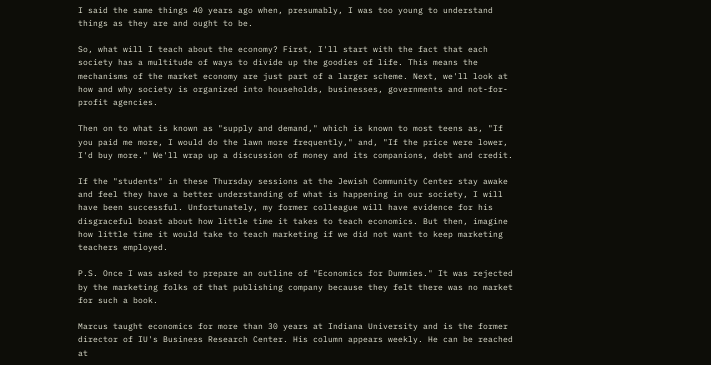I said the same things 40 years ago when, presumably, I was too young to understand things as they are and ought to be.

So, what will I teach about the economy? First, I'll start with the fact that each society has a multitude of ways to divide up the goodies of life. This means the mechanisms of the market economy are just part of a larger scheme. Next, we'll look at how and why society is organized into households, businesses, governments and not-for-profit agencies.

Then on to what is known as "supply and demand," which is known to most teens as, "If you paid me more, I would do the lawn more frequently," and, "If the price were lower, I'd buy more." We'll wrap up a discussion of money and its companions, debt and credit.

If the "students" in these Thursday sessions at the Jewish Community Center stay awake and feel they have a better understanding of what is happening in our society, I will have been successful. Unfortunately, my former colleague will have evidence for his disgraceful boast about how little time it takes to teach economics. But then, imagine how little time it would take to teach marketing if we did not want to keep marketing teachers employed.

P.S. Once I was asked to prepare an outline of "Economics for Dummies." It was rejected by the marketing folks of that publishing company because they felt there was no market for such a book.

Marcus taught economics for more than 30 years at Indiana University and is the former director of IU's Business Research Center. His column appears weekly. He can be reached at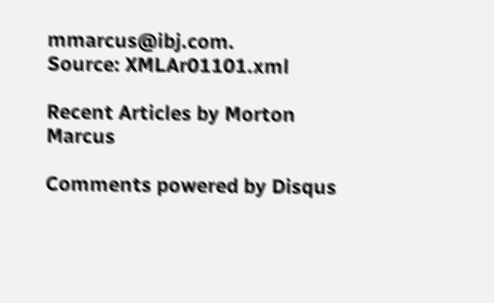mmarcus@ibj.com.
Source: XMLAr01101.xml

Recent Articles by Morton Marcus

Comments powered by Disqus